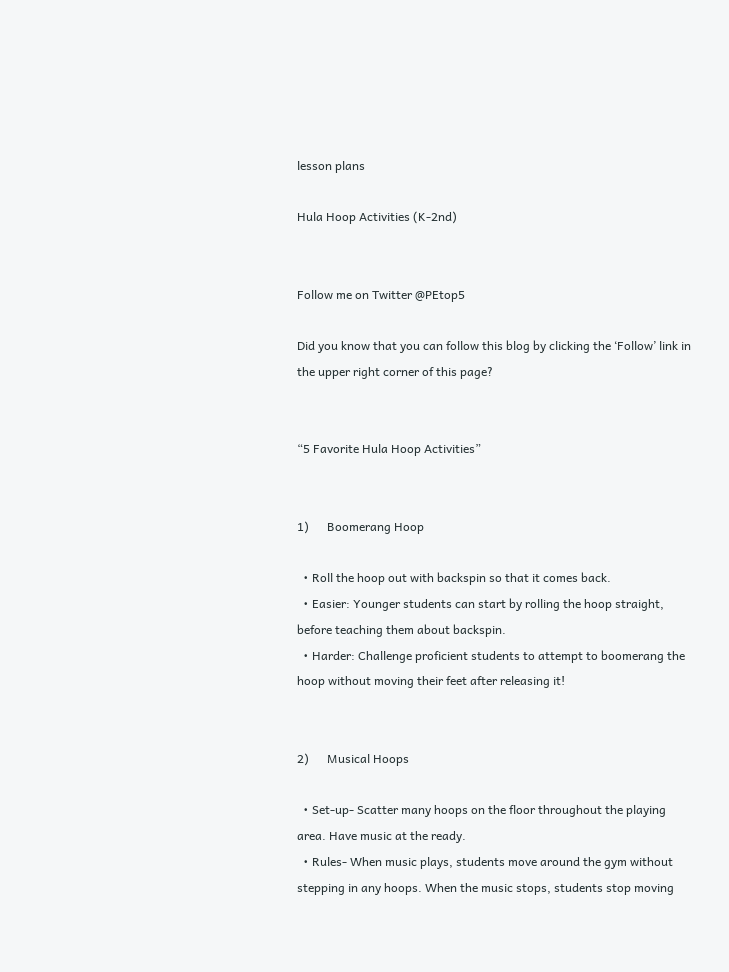lesson plans

Hula Hoop Activities (K-2nd)


Follow me on Twitter @PEtop5

Did you know that you can follow this blog by clicking the ‘Follow’ link in the upper right corner of this page?


“5 Favorite Hula Hoop Activities”


1)      Boomerang Hoop

  • Roll the hoop out with backspin so that it comes back.
  • Easier: Younger students can start by rolling the hoop straight, before teaching them about backspin.
  • Harder: Challenge proficient students to attempt to boomerang the hoop without moving their feet after releasing it!


2)      Musical Hoops

  • Set-up- Scatter many hoops on the floor throughout the playing area. Have music at the ready.
  • Rules- When music plays, students move around the gym without stepping in any hoops. When the music stops, students stop moving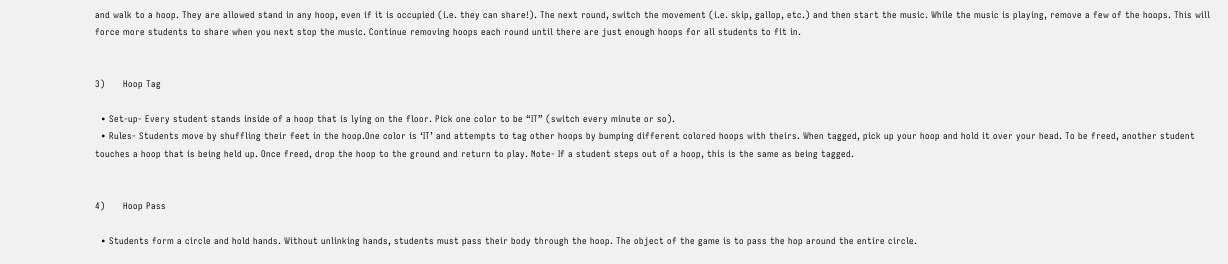and walk to a hoop. They are allowed stand in any hoop, even if it is occupied (i.e. they can share!). The next round, switch the movement (i.e. skip, gallop, etc.) and then start the music. While the music is playing, remove a few of the hoops. This will force more students to share when you next stop the music. Continue removing hoops each round until there are just enough hoops for all students to fit in.


3)      Hoop Tag

  • Set-up- Every student stands inside of a hoop that is lying on the floor. Pick one color to be “IT” (switch every minute or so).
  • Rules- Students move by shuffling their feet in the hoop.One color is ‘IT’ and attempts to tag other hoops by bumping different colored hoops with theirs. When tagged, pick up your hoop and hold it over your head. To be freed, another student touches a hoop that is being held up. Once freed, drop the hoop to the ground and return to play. Note- If a student steps out of a hoop, this is the same as being tagged.


4)      Hoop Pass

  • Students form a circle and hold hands. Without unlinking hands, students must pass their body through the hoop. The object of the game is to pass the hop around the entire circle.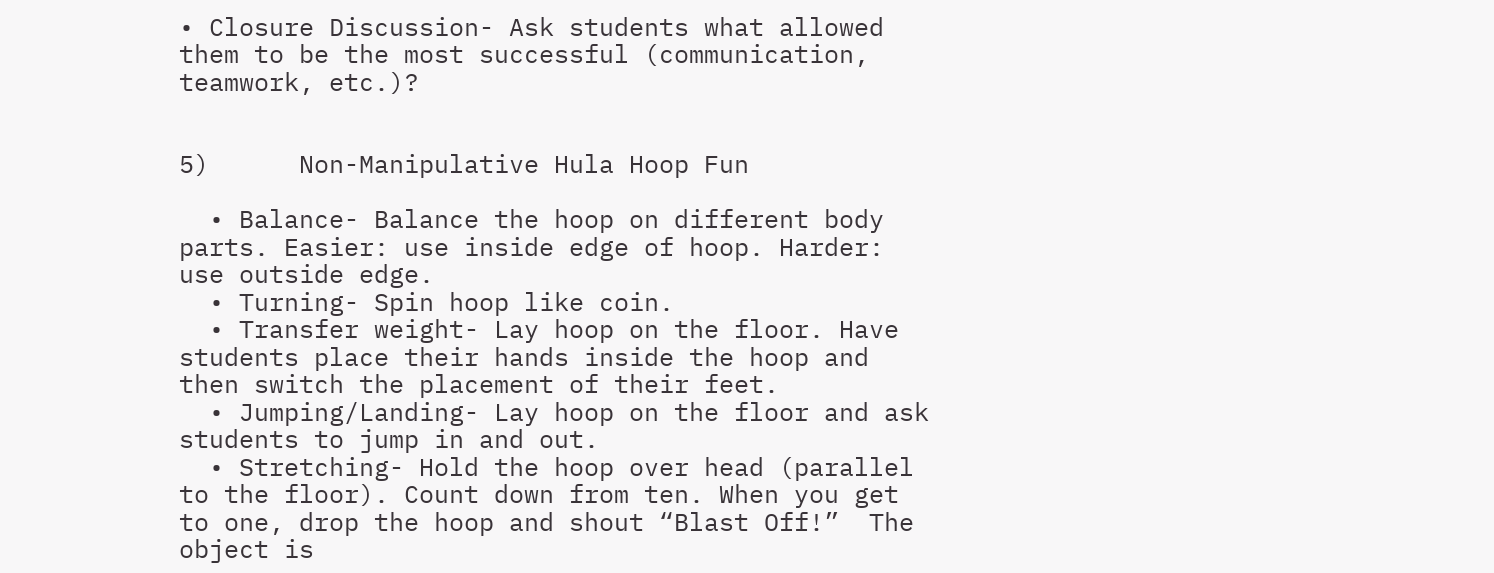• Closure Discussion- Ask students what allowed them to be the most successful (communication, teamwork, etc.)?


5)      Non-Manipulative Hula Hoop Fun

  • Balance- Balance the hoop on different body parts. Easier: use inside edge of hoop. Harder: use outside edge.
  • Turning- Spin hoop like coin.
  • Transfer weight- Lay hoop on the floor. Have students place their hands inside the hoop and then switch the placement of their feet.
  • Jumping/Landing- Lay hoop on the floor and ask students to jump in and out.
  • Stretching- Hold the hoop over head (parallel to the floor). Count down from ten. When you get to one, drop the hoop and shout “Blast Off!”  The object is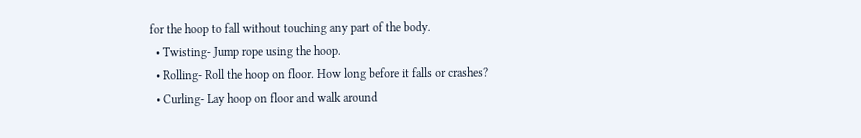for the hoop to fall without touching any part of the body.
  • Twisting- Jump rope using the hoop.
  • Rolling- Roll the hoop on floor. How long before it falls or crashes?
  • Curling- Lay hoop on floor and walk around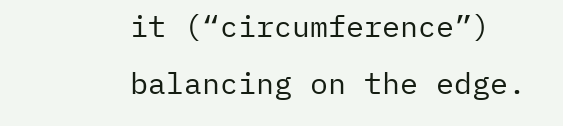it (“circumference”) balancing on the edge.